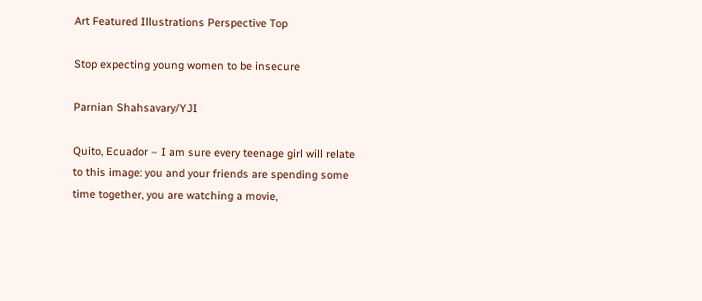Art Featured Illustrations Perspective Top

Stop expecting young women to be insecure

Parnian Shahsavary/YJI

Quito, Ecuador – I am sure every teenage girl will relate to this image: you and your friends are spending some time together, you are watching a movie,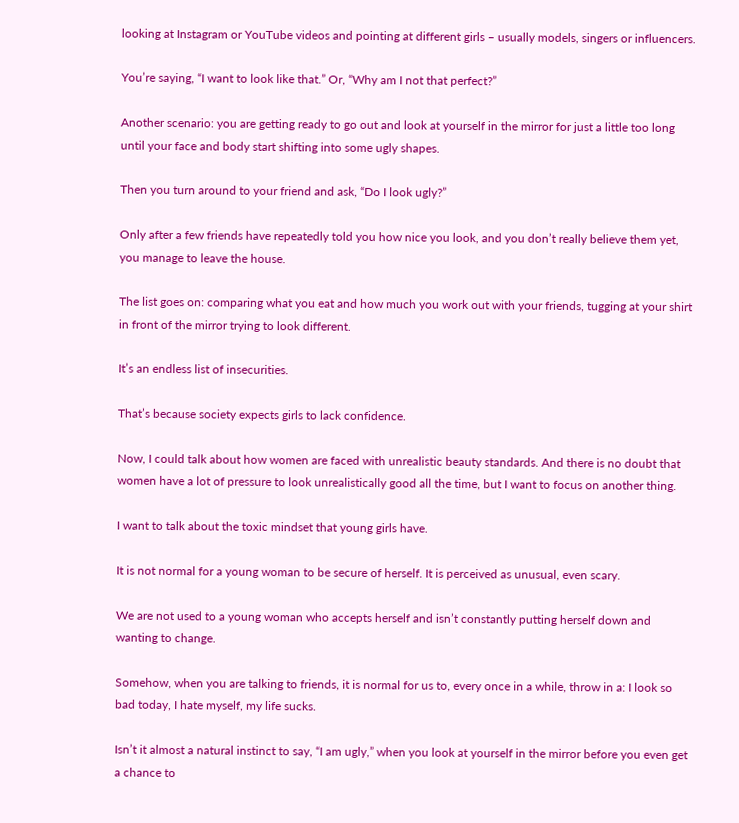looking at Instagram or YouTube videos and pointing at different girls – usually models, singers or influencers.

You’re saying, “I want to look like that.” Or, “Why am I not that perfect?”

Another scenario: you are getting ready to go out and look at yourself in the mirror for just a little too long until your face and body start shifting into some ugly shapes.

Then you turn around to your friend and ask, “Do I look ugly?”

Only after a few friends have repeatedly told you how nice you look, and you don’t really believe them yet, you manage to leave the house.

The list goes on: comparing what you eat and how much you work out with your friends, tugging at your shirt in front of the mirror trying to look different.

It’s an endless list of insecurities.

That’s because society expects girls to lack confidence.

Now, I could talk about how women are faced with unrealistic beauty standards. And there is no doubt that women have a lot of pressure to look unrealistically good all the time, but I want to focus on another thing.

I want to talk about the toxic mindset that young girls have.

It is not normal for a young woman to be secure of herself. It is perceived as unusual, even scary.

We are not used to a young woman who accepts herself and isn’t constantly putting herself down and wanting to change.

Somehow, when you are talking to friends, it is normal for us to, every once in a while, throw in a: I look so bad today, I hate myself, my life sucks.

Isn’t it almost a natural instinct to say, “I am ugly,” when you look at yourself in the mirror before you even get a chance to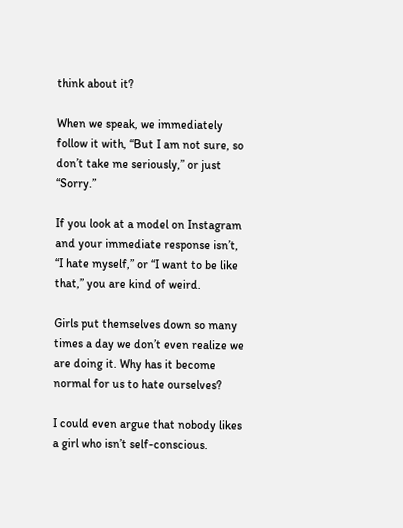think about it?

When we speak, we immediately follow it with, “But I am not sure, so don’t take me seriously,” or just “Sorry.”

If you look at a model on Instagram and your immediate response isn’t, “I hate myself,” or “I want to be like that,” you are kind of weird.

Girls put themselves down so many times a day we don’t even realize we are doing it. Why has it become normal for us to hate ourselves?

I could even argue that nobody likes a girl who isn’t self-conscious.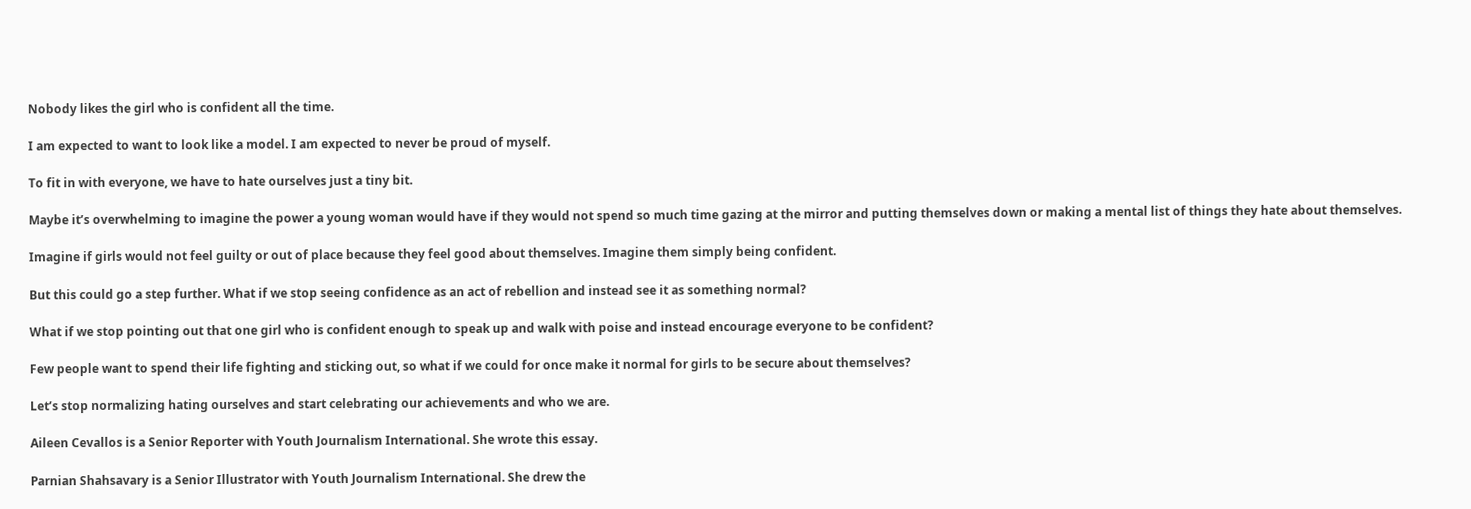Nobody likes the girl who is confident all the time.

I am expected to want to look like a model. I am expected to never be proud of myself.

To fit in with everyone, we have to hate ourselves just a tiny bit.

Maybe it’s overwhelming to imagine the power a young woman would have if they would not spend so much time gazing at the mirror and putting themselves down or making a mental list of things they hate about themselves.

Imagine if girls would not feel guilty or out of place because they feel good about themselves. Imagine them simply being confident.

But this could go a step further. What if we stop seeing confidence as an act of rebellion and instead see it as something normal?

What if we stop pointing out that one girl who is confident enough to speak up and walk with poise and instead encourage everyone to be confident?

Few people want to spend their life fighting and sticking out, so what if we could for once make it normal for girls to be secure about themselves?

Let’s stop normalizing hating ourselves and start celebrating our achievements and who we are.

Aileen Cevallos is a Senior Reporter with Youth Journalism International. She wrote this essay.

Parnian Shahsavary is a Senior Illustrator with Youth Journalism International. She drew the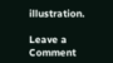illustration.

Leave a Comment